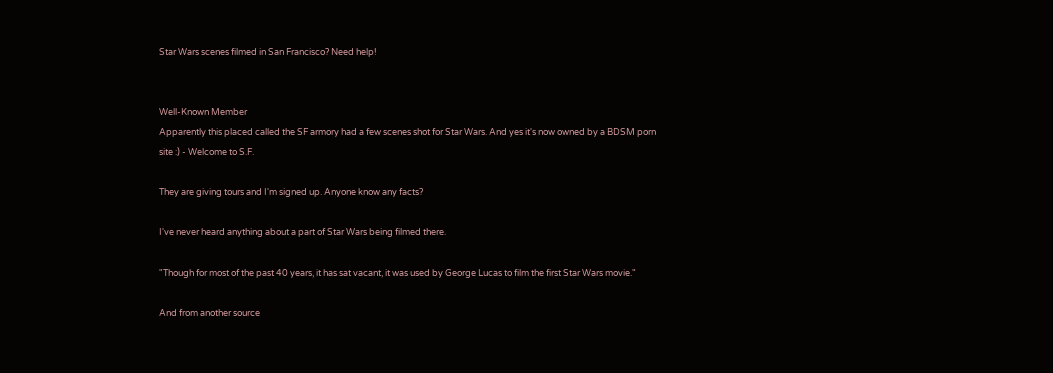Star Wars scenes filmed in San Francisco? Need help!


Well-Known Member
Apparently this placed called the SF armory had a few scenes shot for Star Wars. And yes it's now owned by a BDSM porn site :) - Welcome to S.F.

They are giving tours and I'm signed up. Anyone know any facts?

I've never heard anything about a part of Star Wars being filmed there.

"Though for most of the past 40 years, it has sat vacant, it was used by George Lucas to film the first Star Wars movie."

And from another source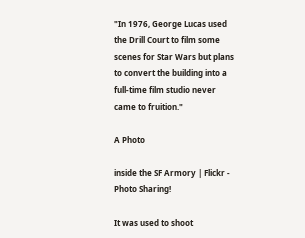"In 1976, George Lucas used the Drill Court to film some scenes for Star Wars but plans to convert the building into a full-time film studio never came to fruition."

A Photo

inside the SF Armory | Flickr - Photo Sharing!

It was used to shoot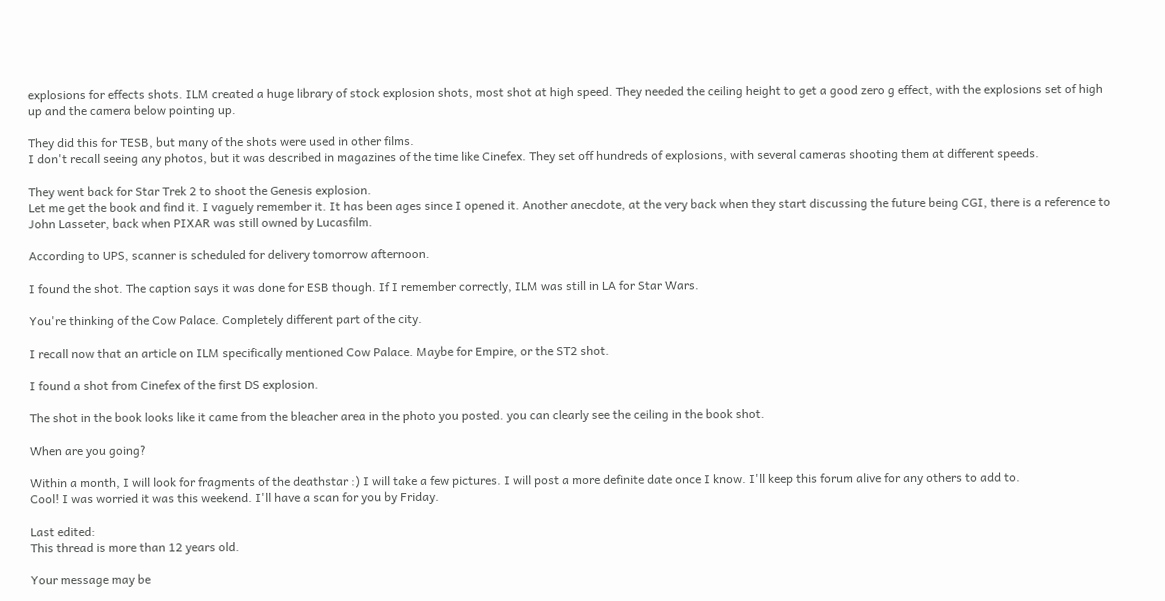explosions for effects shots. ILM created a huge library of stock explosion shots, most shot at high speed. They needed the ceiling height to get a good zero g effect, with the explosions set of high up and the camera below pointing up.

They did this for TESB, but many of the shots were used in other films.
I don't recall seeing any photos, but it was described in magazines of the time like Cinefex. They set off hundreds of explosions, with several cameras shooting them at different speeds.

They went back for Star Trek 2 to shoot the Genesis explosion.
Let me get the book and find it. I vaguely remember it. It has been ages since I opened it. Another anecdote, at the very back when they start discussing the future being CGI, there is a reference to John Lasseter, back when PIXAR was still owned by Lucasfilm.

According to UPS, scanner is scheduled for delivery tomorrow afternoon.

I found the shot. The caption says it was done for ESB though. If I remember correctly, ILM was still in LA for Star Wars.

You're thinking of the Cow Palace. Completely different part of the city.

I recall now that an article on ILM specifically mentioned Cow Palace. Maybe for Empire, or the ST2 shot.

I found a shot from Cinefex of the first DS explosion.

The shot in the book looks like it came from the bleacher area in the photo you posted. you can clearly see the ceiling in the book shot.

When are you going?

Within a month, I will look for fragments of the deathstar :) I will take a few pictures. I will post a more definite date once I know. I'll keep this forum alive for any others to add to.
Cool! I was worried it was this weekend. I'll have a scan for you by Friday.

Last edited:
This thread is more than 12 years old.

Your message may be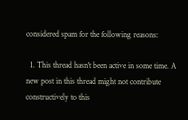considered spam for the following reasons:

  1. This thread hasn't been active in some time. A new post in this thread might not contribute constructively to this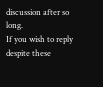discussion after so long.
If you wish to reply despite these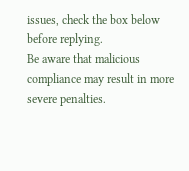issues, check the box below before replying.
Be aware that malicious compliance may result in more severe penalties.